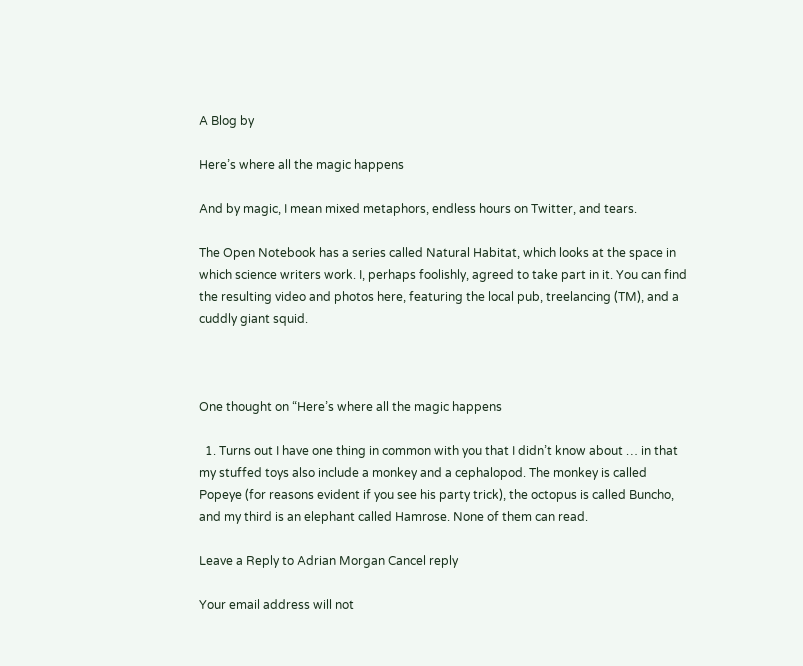A Blog by

Here’s where all the magic happens

And by magic, I mean mixed metaphors, endless hours on Twitter, and tears.

The Open Notebook has a series called Natural Habitat, which looks at the space in which science writers work. I, perhaps foolishly, agreed to take part in it. You can find the resulting video and photos here, featuring the local pub, treelancing (TM), and a cuddly giant squid.



One thought on “Here’s where all the magic happens

  1. Turns out I have one thing in common with you that I didn’t know about … in that my stuffed toys also include a monkey and a cephalopod. The monkey is called Popeye (for reasons evident if you see his party trick), the octopus is called Buncho, and my third is an elephant called Hamrose. None of them can read.

Leave a Reply to Adrian Morgan Cancel reply

Your email address will not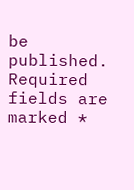be published. Required fields are marked *